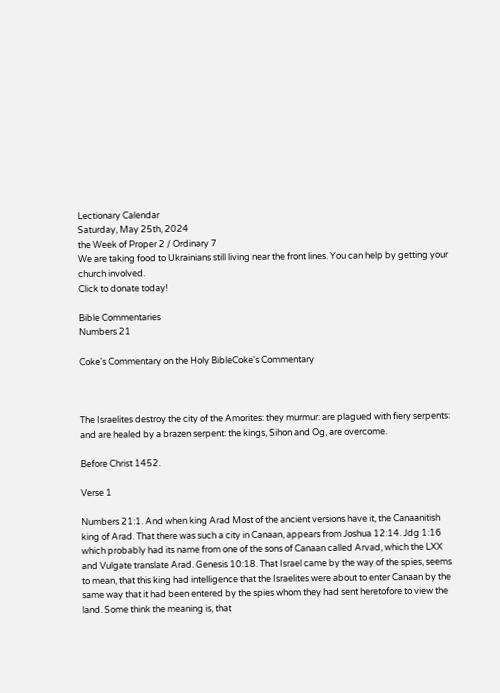Lectionary Calendar
Saturday, May 25th, 2024
the Week of Proper 2 / Ordinary 7
We are taking food to Ukrainians still living near the front lines. You can help by getting your church involved.
Click to donate today!

Bible Commentaries
Numbers 21

Coke's Commentary on the Holy BibleCoke's Commentary



The Israelites destroy the city of the Amorites: they murmur: are plagued with fiery serpents: and are healed by a brazen serpent: the kings, Sihon and Og, are overcome.

Before Christ 1452.

Verse 1

Numbers 21:1. And when king Arad Most of the ancient versions have it, the Canaanitish king of Arad. That there was such a city in Canaan, appears from Joshua 12:14. Jdg 1:16 which probably had its name from one of the sons of Canaan called Arvad, which the LXX and Vulgate translate Arad. Genesis 10:18. That Israel came by the way of the spies, seems to mean, that this king had intelligence that the Israelites were about to enter Canaan by the same way that it had been entered by the spies whom they had sent heretofore to view the land. Some think the meaning is, that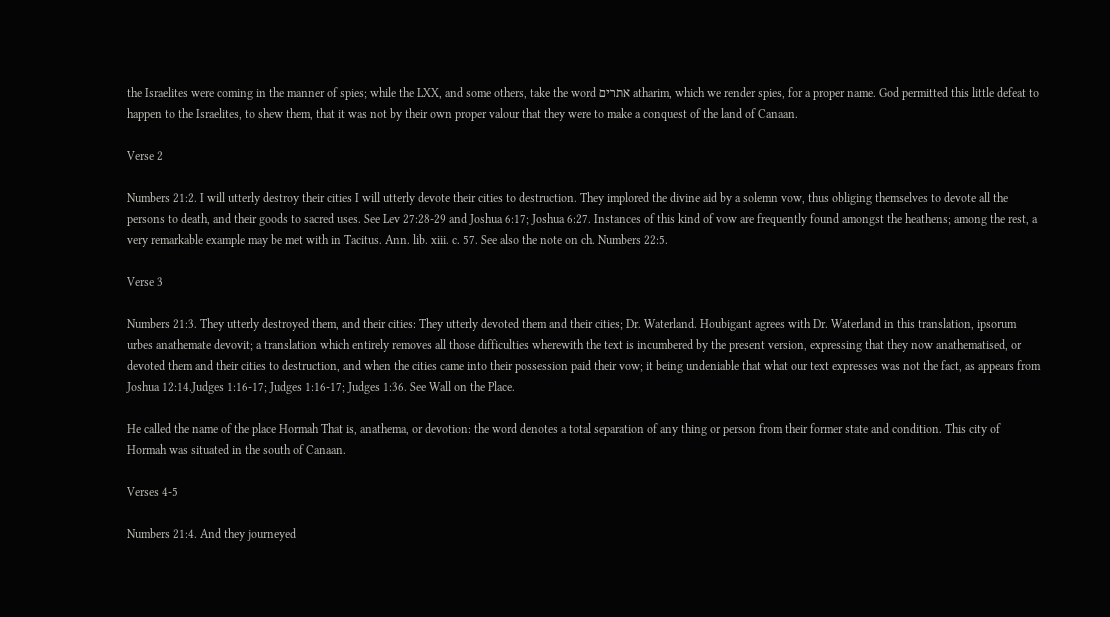the Israelites were coming in the manner of spies; while the LXX, and some others, take the word אתרים atharim, which we render spies, for a proper name. God permitted this little defeat to happen to the Israelites, to shew them, that it was not by their own proper valour that they were to make a conquest of the land of Canaan.

Verse 2

Numbers 21:2. I will utterly destroy their cities I will utterly devote their cities to destruction. They implored the divine aid by a solemn vow, thus obliging themselves to devote all the persons to death, and their goods to sacred uses. See Lev 27:28-29 and Joshua 6:17; Joshua 6:27. Instances of this kind of vow are frequently found amongst the heathens; among the rest, a very remarkable example may be met with in Tacitus. Ann. lib. xiii. c. 57. See also the note on ch. Numbers 22:5.

Verse 3

Numbers 21:3. They utterly destroyed them, and their cities: They utterly devoted them and their cities; Dr. Waterland. Houbigant agrees with Dr. Waterland in this translation, ipsorum urbes anathemate devovit; a translation which entirely removes all those difficulties wherewith the text is incumbered by the present version, expressing that they now anathematised, or devoted them and their cities to destruction, and when the cities came into their possession paid their vow; it being undeniable that what our text expresses was not the fact, as appears from Joshua 12:14.Judges 1:16-17; Judges 1:16-17; Judges 1:36. See Wall on the Place.

He called the name of the place Hormah That is, anathema, or devotion: the word denotes a total separation of any thing or person from their former state and condition. This city of Hormah was situated in the south of Canaan.

Verses 4-5

Numbers 21:4. And they journeyed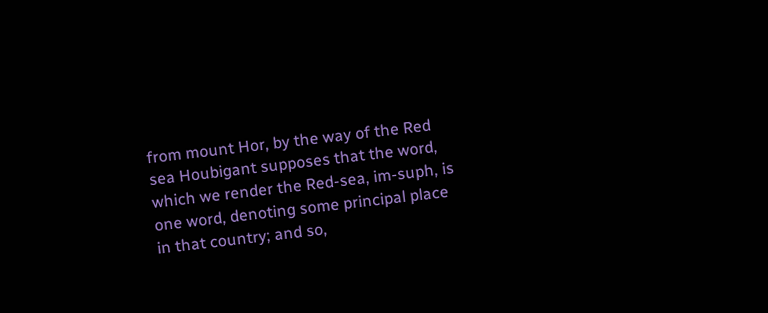from mount Hor, by the way of the Red sea Houbigant supposes that the word, which we render the Red-sea, im-suph, is one word, denoting some principal place in that country; and so,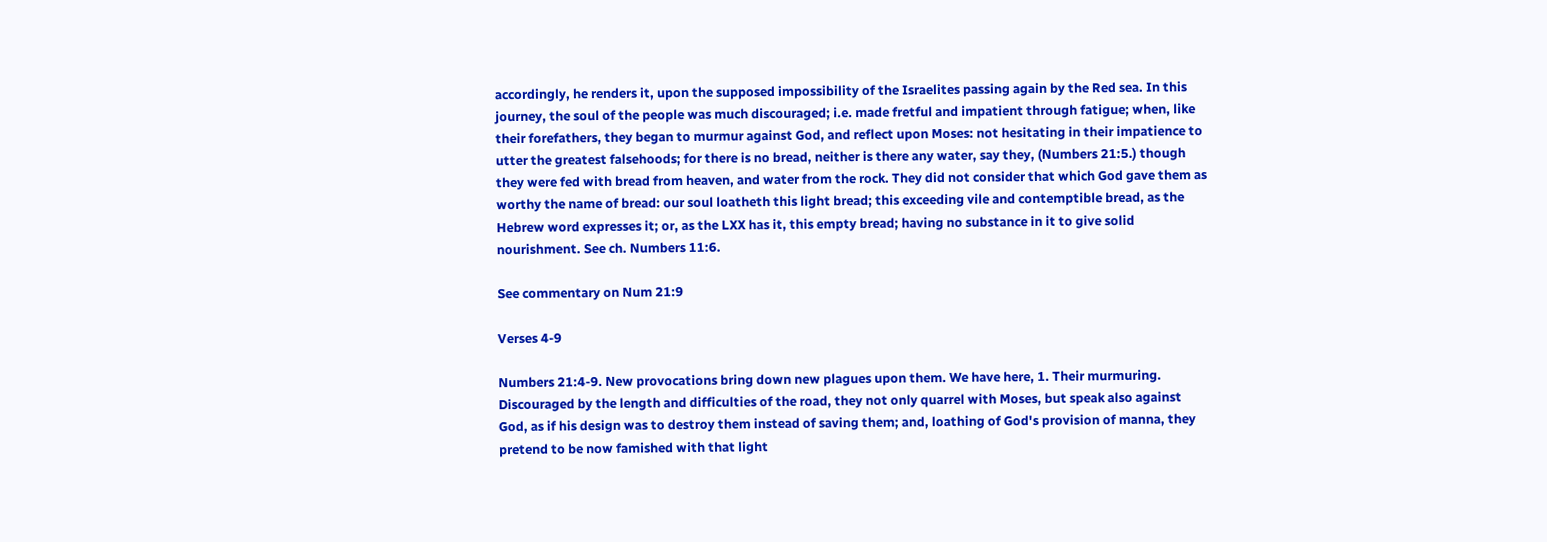accordingly, he renders it, upon the supposed impossibility of the Israelites passing again by the Red sea. In this journey, the soul of the people was much discouraged; i.e. made fretful and impatient through fatigue; when, like their forefathers, they began to murmur against God, and reflect upon Moses: not hesitating in their impatience to utter the greatest falsehoods; for there is no bread, neither is there any water, say they, (Numbers 21:5.) though they were fed with bread from heaven, and water from the rock. They did not consider that which God gave them as worthy the name of bread: our soul loatheth this light bread; this exceeding vile and contemptible bread, as the Hebrew word expresses it; or, as the LXX has it, this empty bread; having no substance in it to give solid nourishment. See ch. Numbers 11:6.

See commentary on Num 21:9

Verses 4-9

Numbers 21:4-9. New provocations bring down new plagues upon them. We have here, 1. Their murmuring. Discouraged by the length and difficulties of the road, they not only quarrel with Moses, but speak also against God, as if his design was to destroy them instead of saving them; and, loathing of God's provision of manna, they pretend to be now famished with that light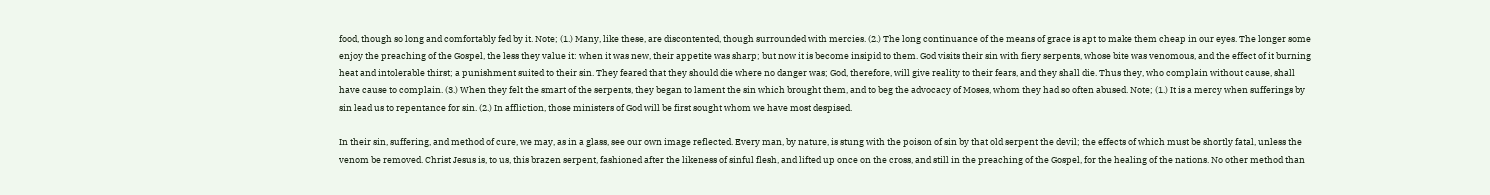food, though so long and comfortably fed by it. Note; (1.) Many, like these, are discontented, though surrounded with mercies. (2.) The long continuance of the means of grace is apt to make them cheap in our eyes. The longer some enjoy the preaching of the Gospel, the less they value it: when it was new, their appetite was sharp; but now it is become insipid to them. God visits their sin with fiery serpents, whose bite was venomous, and the effect of it burning heat and intolerable thirst; a punishment suited to their sin. They feared that they should die where no danger was; God, therefore, will give reality to their fears, and they shall die. Thus they, who complain without cause, shall have cause to complain. (3.) When they felt the smart of the serpents, they began to lament the sin which brought them, and to beg the advocacy of Moses, whom they had so often abused. Note; (1.) It is a mercy when sufferings by sin lead us to repentance for sin. (2.) In affliction, those ministers of God will be first sought whom we have most despised.

In their sin, suffering, and method of cure, we may, as in a glass, see our own image reflected. Every man, by nature, is stung with the poison of sin by that old serpent the devil; the effects of which must be shortly fatal, unless the venom be removed. Christ Jesus is, to us, this brazen serpent, fashioned after the likeness of sinful flesh, and lifted up once on the cross, and still in the preaching of the Gospel, for the healing of the nations. No other method than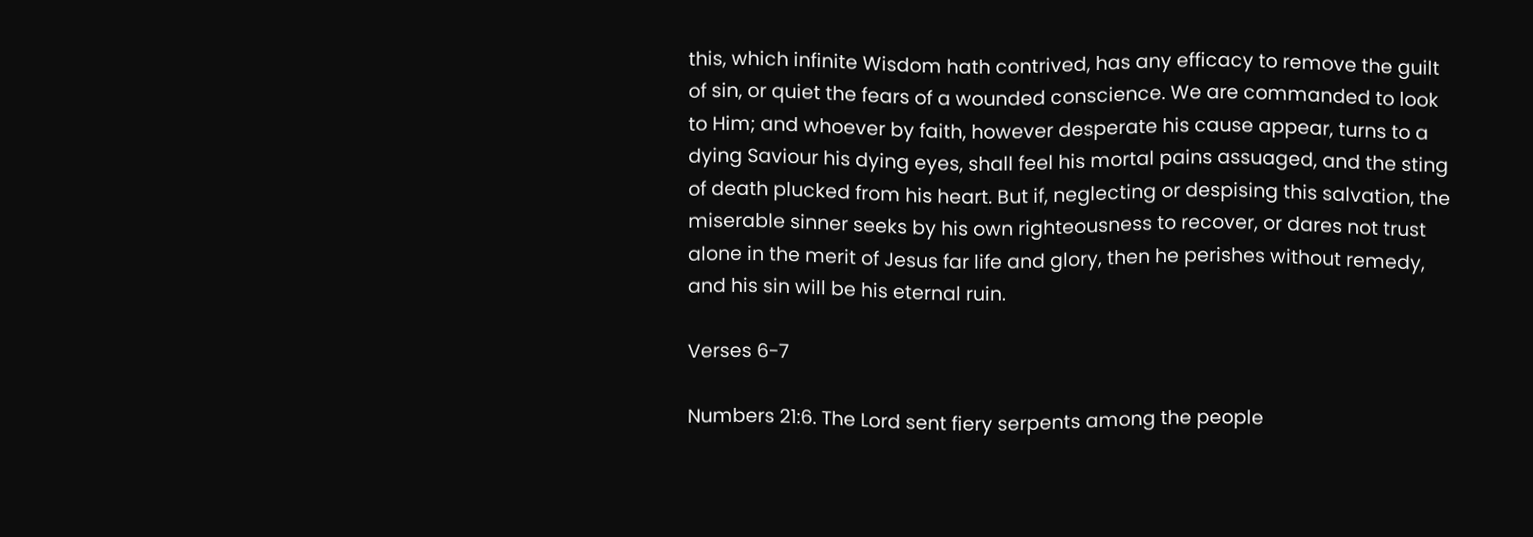this, which infinite Wisdom hath contrived, has any efficacy to remove the guilt of sin, or quiet the fears of a wounded conscience. We are commanded to look to Him; and whoever by faith, however desperate his cause appear, turns to a dying Saviour his dying eyes, shall feel his mortal pains assuaged, and the sting of death plucked from his heart. But if, neglecting or despising this salvation, the miserable sinner seeks by his own righteousness to recover, or dares not trust alone in the merit of Jesus far life and glory, then he perishes without remedy, and his sin will be his eternal ruin.

Verses 6-7

Numbers 21:6. The Lord sent fiery serpents among the people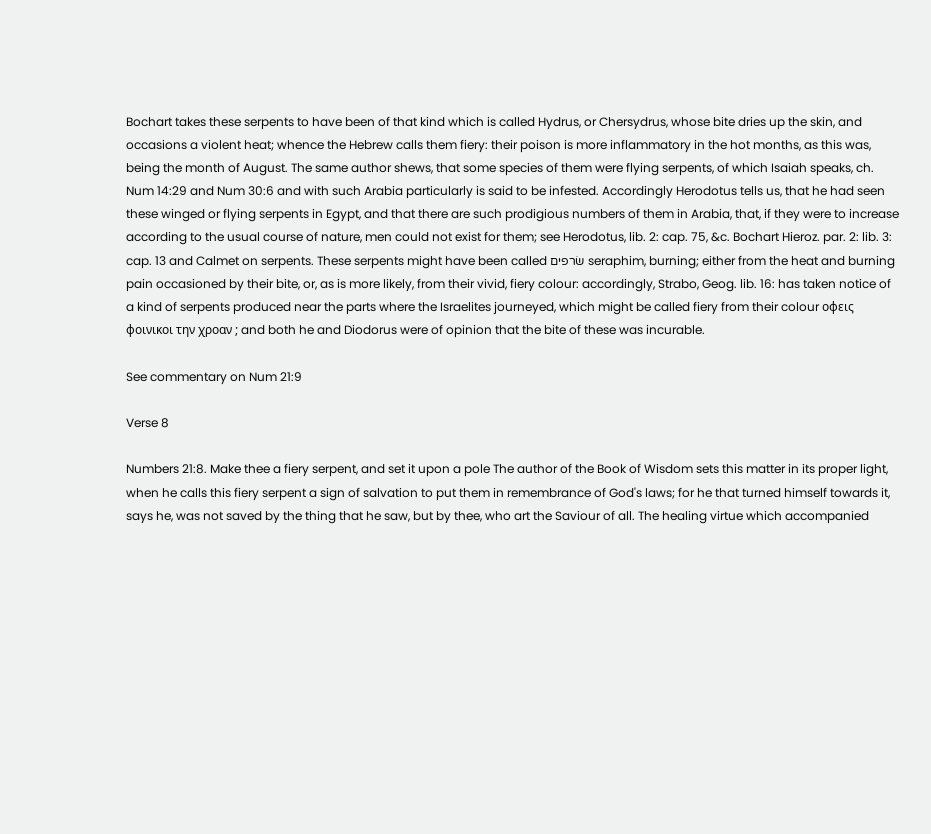Bochart takes these serpents to have been of that kind which is called Hydrus, or Chersydrus, whose bite dries up the skin, and occasions a violent heat; whence the Hebrew calls them fiery: their poison is more inflammatory in the hot months, as this was, being the month of August. The same author shews, that some species of them were flying serpents, of which Isaiah speaks, ch. Num 14:29 and Num 30:6 and with such Arabia particularly is said to be infested. Accordingly Herodotus tells us, that he had seen these winged or flying serpents in Egypt, and that there are such prodigious numbers of them in Arabia, that, if they were to increase according to the usual course of nature, men could not exist for them; see Herodotus, lib. 2: cap. 75, &c. Bochart Hieroz. par. 2: lib. 3: cap. 13 and Calmet on serpents. These serpents might have been called שׂרפים seraphim, burning; either from the heat and burning pain occasioned by their bite, or, as is more likely, from their vivid, fiery colour: accordingly, Strabo, Geog. lib. 16: has taken notice of a kind of serpents produced near the parts where the Israelites journeyed, which might be called fiery from their colour οφεις φοινικοι την χροαν ; and both he and Diodorus were of opinion that the bite of these was incurable.

See commentary on Num 21:9

Verse 8

Numbers 21:8. Make thee a fiery serpent, and set it upon a pole The author of the Book of Wisdom sets this matter in its proper light, when he calls this fiery serpent a sign of salvation to put them in remembrance of God's laws; for he that turned himself towards it, says he, was not saved by the thing that he saw, but by thee, who art the Saviour of all. The healing virtue which accompanied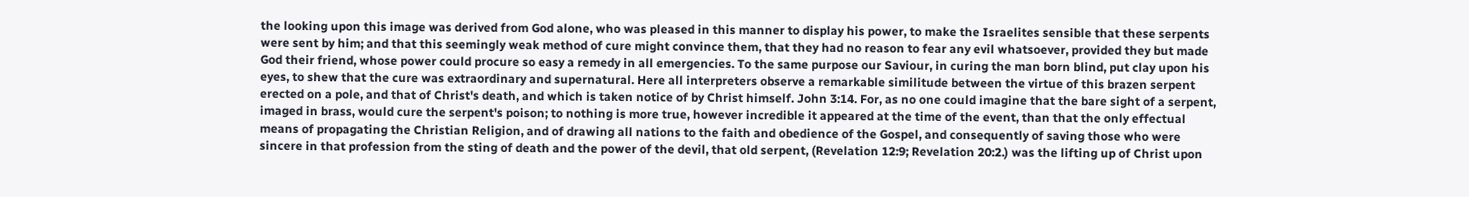the looking upon this image was derived from God alone, who was pleased in this manner to display his power, to make the Israelites sensible that these serpents were sent by him; and that this seemingly weak method of cure might convince them, that they had no reason to fear any evil whatsoever, provided they but made God their friend, whose power could procure so easy a remedy in all emergencies. To the same purpose our Saviour, in curing the man born blind, put clay upon his eyes, to shew that the cure was extraordinary and supernatural. Here all interpreters observe a remarkable similitude between the virtue of this brazen serpent erected on a pole, and that of Christ's death, and which is taken notice of by Christ himself. John 3:14. For, as no one could imagine that the bare sight of a serpent, imaged in brass, would cure the serpent's poison; to nothing is more true, however incredible it appeared at the time of the event, than that the only effectual means of propagating the Christian Religion, and of drawing all nations to the faith and obedience of the Gospel, and consequently of saving those who were sincere in that profession from the sting of death and the power of the devil, that old serpent, (Revelation 12:9; Revelation 20:2.) was the lifting up of Christ upon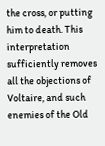the cross, or putting him to death. This interpretation sufficiently removes all the objections of Voltaire, and such enemies of the Old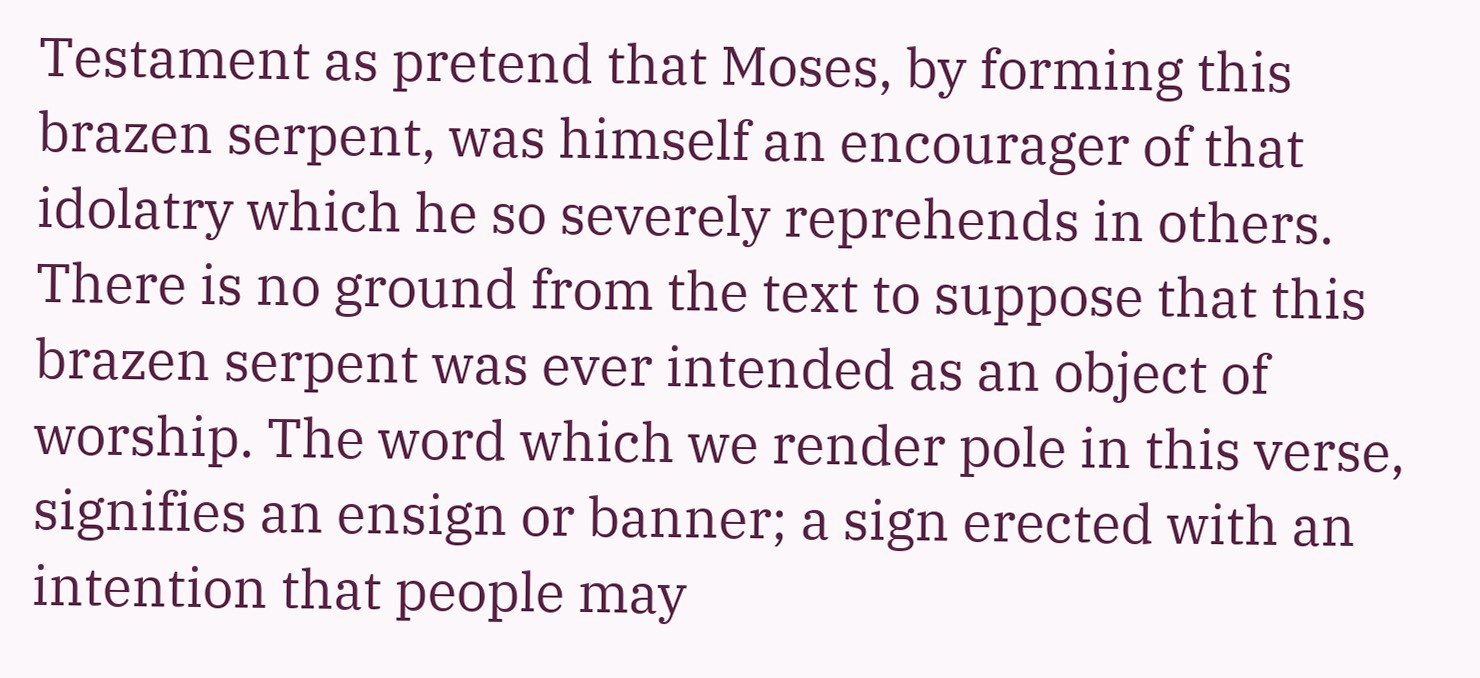Testament as pretend that Moses, by forming this brazen serpent, was himself an encourager of that idolatry which he so severely reprehends in others. There is no ground from the text to suppose that this brazen serpent was ever intended as an object of worship. The word which we render pole in this verse, signifies an ensign or banner; a sign erected with an intention that people may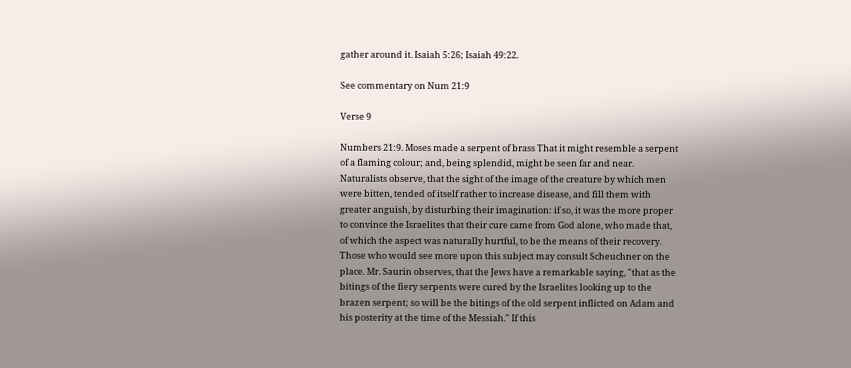gather around it. Isaiah 5:26; Isaiah 49:22.

See commentary on Num 21:9

Verse 9

Numbers 21:9. Moses made a serpent of brass That it might resemble a serpent of a flaming colour; and, being splendid, might be seen far and near. Naturalists observe, that the sight of the image of the creature by which men were bitten, tended of itself rather to increase disease, and fill them with greater anguish, by disturbing their imagination: if so, it was the more proper to convince the Israelites that their cure came from God alone, who made that, of which the aspect was naturally hurtful, to be the means of their recovery. Those who would see more upon this subject may consult Scheuchner on the place. Mr. Saurin observes, that the Jews have a remarkable saying, "that as the bitings of the fiery serpents were cured by the Israelites looking up to the brazen serpent; so will be the bitings of the old serpent inflicted on Adam and his posterity at the time of the Messiah." If this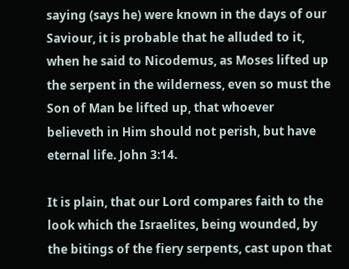saying (says he) were known in the days of our Saviour, it is probable that he alluded to it, when he said to Nicodemus, as Moses lifted up the serpent in the wilderness, even so must the Son of Man be lifted up, that whoever believeth in Him should not perish, but have eternal life. John 3:14.

It is plain, that our Lord compares faith to the look which the Israelites, being wounded, by the bitings of the fiery serpents, cast upon that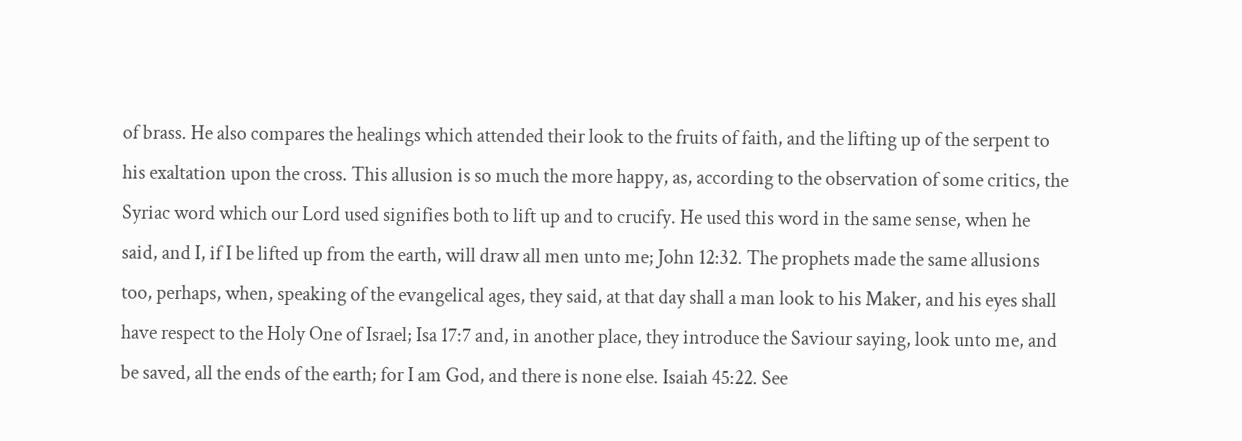of brass. He also compares the healings which attended their look to the fruits of faith, and the lifting up of the serpent to his exaltation upon the cross. This allusion is so much the more happy, as, according to the observation of some critics, the Syriac word which our Lord used signifies both to lift up and to crucify. He used this word in the same sense, when he said, and I, if I be lifted up from the earth, will draw all men unto me; John 12:32. The prophets made the same allusions too, perhaps, when, speaking of the evangelical ages, they said, at that day shall a man look to his Maker, and his eyes shall have respect to the Holy One of Israel; Isa 17:7 and, in another place, they introduce the Saviour saying, look unto me, and be saved, all the ends of the earth; for I am God, and there is none else. Isaiah 45:22. See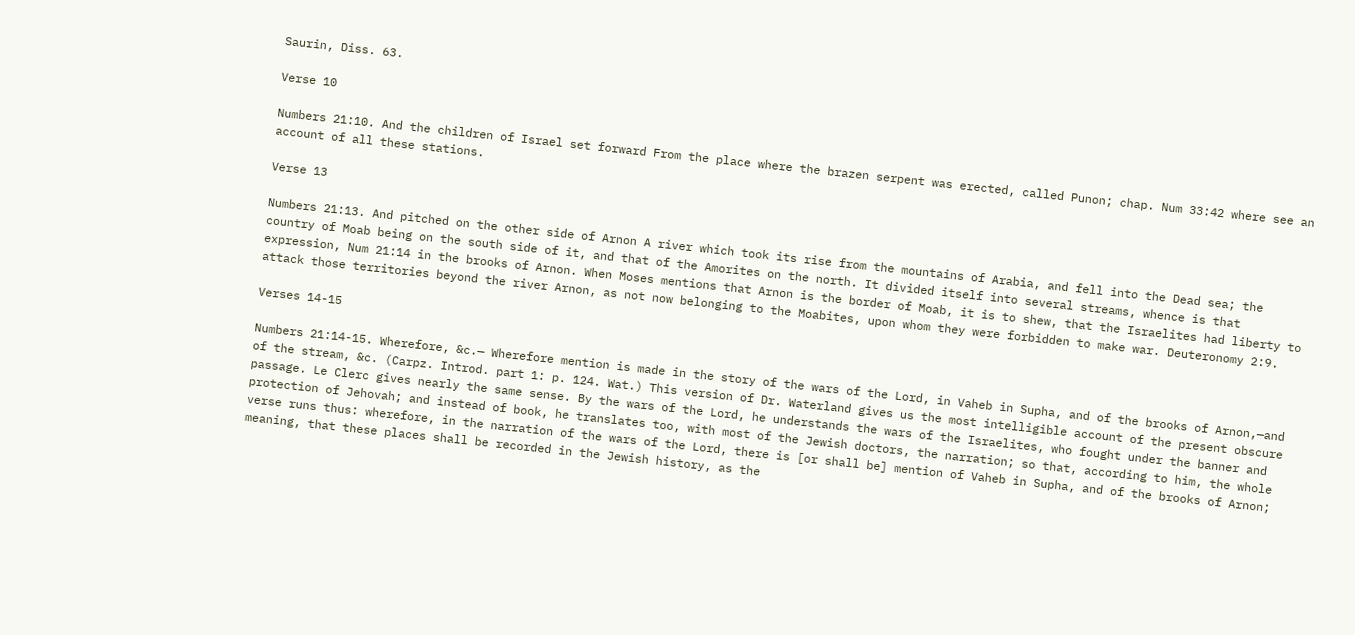Saurin, Diss. 63.

Verse 10

Numbers 21:10. And the children of Israel set forward From the place where the brazen serpent was erected, called Punon; chap. Num 33:42 where see an account of all these stations.

Verse 13

Numbers 21:13. And pitched on the other side of Arnon A river which took its rise from the mountains of Arabia, and fell into the Dead sea; the country of Moab being on the south side of it, and that of the Amorites on the north. It divided itself into several streams, whence is that expression, Num 21:14 in the brooks of Arnon. When Moses mentions that Arnon is the border of Moab, it is to shew, that the Israelites had liberty to attack those territories beyond the river Arnon, as not now belonging to the Moabites, upon whom they were forbidden to make war. Deuteronomy 2:9.

Verses 14-15

Numbers 21:14-15. Wherefore, &c.— Wherefore mention is made in the story of the wars of the Lord, in Vaheb in Supha, and of the brooks of Arnon,—and of the stream, &c. (Carpz. Introd. part 1: p. 124. Wat.) This version of Dr. Waterland gives us the most intelligible account of the present obscure passage. Le Clerc gives nearly the same sense. By the wars of the Lord, he understands the wars of the Israelites, who fought under the banner and protection of Jehovah; and instead of book, he translates too, with most of the Jewish doctors, the narration; so that, according to him, the whole verse runs thus: wherefore, in the narration of the wars of the Lord, there is [or shall be] mention of Vaheb in Supha, and of the brooks of Arnon; meaning, that these places shall be recorded in the Jewish history, as the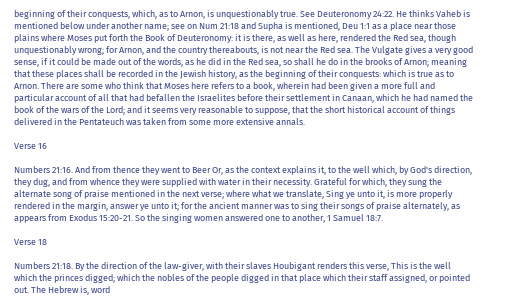beginning of their conquests, which, as to Arnon, is unquestionably true. See Deuteronomy 24:22. He thinks Vaheb is mentioned below under another name; see on Num 21:18 and Supha is mentioned, Deu 1:1 as a place near those plains where Moses put forth the Book of Deuteronomy: it is there, as well as here, rendered the Red sea, though unquestionably wrong; for Arnon, and the country thereabouts, is not near the Red sea. The Vulgate gives a very good sense, if it could be made out of the words, as he did in the Red sea, so shall he do in the brooks of Arnon; meaning that these places shall be recorded in the Jewish history, as the beginning of their conquests: which is true as to Arnon. There are some who think that Moses here refers to a book, wherein had been given a more full and particular account of all that had befallen the Israelites before their settlement in Canaan, which he had named the book of the wars of the Lord; and it seems very reasonable to suppose, that the short historical account of things delivered in the Pentateuch was taken from some more extensive annals.

Verse 16

Numbers 21:16. And from thence they went to Beer Or, as the context explains it, to the well which, by God's direction, they dug, and from whence they were supplied with water in their necessity. Grateful for which, they sung the alternate song of praise mentioned in the next verse; where what we translate, Sing ye unto it, is more properly rendered in the margin, answer ye unto it; for the ancient manner was to sing their songs of praise alternately, as appears from Exodus 15:20-21. So the singing women answered one to another, 1 Samuel 18:7.

Verse 18

Numbers 21:18. By the direction of the law-giver, with their slaves Houbigant renders this verse, This is the well which the princes digged; which the nobles of the people digged in that place which their staff assigned, or pointed out. The Hebrew is, word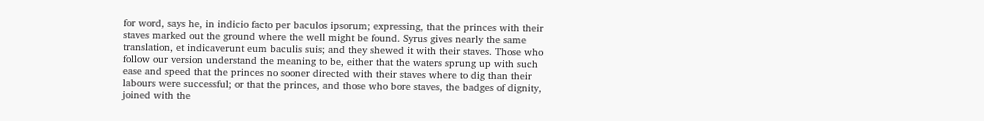for word, says he, in indicio facto per baculos ipsorum; expressing, that the princes with their staves marked out the ground where the well might be found. Syrus gives nearly the same translation, et indicaverunt eum baculis suis; and they shewed it with their staves. Those who follow our version understand the meaning to be, either that the waters sprung up with such ease and speed that the princes no sooner directed with their staves where to dig than their labours were successful; or that the princes, and those who bore staves, the badges of dignity, joined with the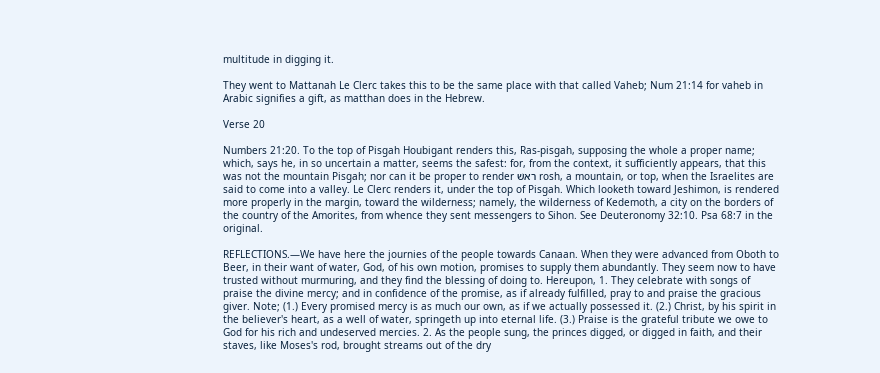multitude in digging it.

They went to Mattanah Le Clerc takes this to be the same place with that called Vaheb; Num 21:14 for vaheb in Arabic signifies a gift, as matthan does in the Hebrew.

Verse 20

Numbers 21:20. To the top of Pisgah Houbigant renders this, Ras-pisgah, supposing the whole a proper name; which, says he, in so uncertain a matter, seems the safest: for, from the context, it sufficiently appears, that this was not the mountain Pisgah; nor can it be proper to render ראשׁ rosh, a mountain, or top, when the Israelites are said to come into a valley. Le Clerc renders it, under the top of Pisgah. Which looketh toward Jeshimon, is rendered more properly in the margin, toward the wilderness; namely, the wilderness of Kedemoth, a city on the borders of the country of the Amorites, from whence they sent messengers to Sihon. See Deuteronomy 32:10. Psa 68:7 in the original.

REFLECTIONS.—We have here the journies of the people towards Canaan. When they were advanced from Oboth to Beer, in their want of water, God, of his own motion, promises to supply them abundantly. They seem now to have trusted without murmuring, and they find the blessing of doing to. Hereupon, 1. They celebrate with songs of praise the divine mercy; and in confidence of the promise, as if already fulfilled, pray to and praise the gracious giver. Note; (1.) Every promised mercy is as much our own, as if we actually possessed it. (2.) Christ, by his spirit in the believer's heart, as a well of water, springeth up into eternal life. (3.) Praise is the grateful tribute we owe to God for his rich and undeserved mercies. 2. As the people sung, the princes digged, or digged in faith, and their staves, like Moses's rod, brought streams out of the dry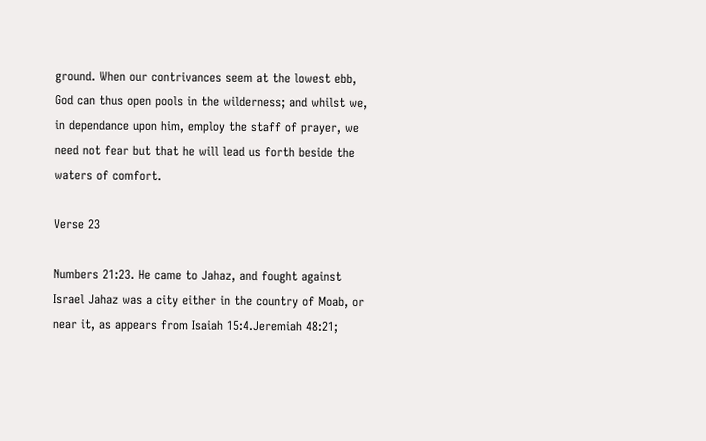ground. When our contrivances seem at the lowest ebb, God can thus open pools in the wilderness; and whilst we, in dependance upon him, employ the staff of prayer, we need not fear but that he will lead us forth beside the waters of comfort.

Verse 23

Numbers 21:23. He came to Jahaz, and fought against Israel Jahaz was a city either in the country of Moab, or near it, as appears from Isaiah 15:4.Jeremiah 48:21;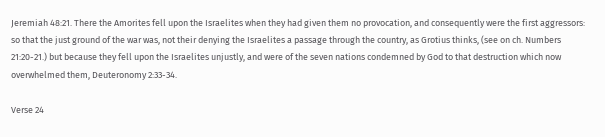Jeremiah 48:21. There the Amorites fell upon the Israelites when they had given them no provocation, and consequently were the first aggressors: so that the just ground of the war was, not their denying the Israelites a passage through the country, as Grotius thinks, (see on ch. Numbers 21:20-21.) but because they fell upon the Israelites unjustly, and were of the seven nations condemned by God to that destruction which now overwhelmed them, Deuteronomy 2:33-34.

Verse 24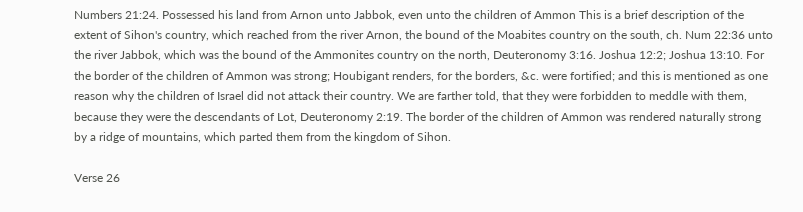Numbers 21:24. Possessed his land from Arnon unto Jabbok, even unto the children of Ammon This is a brief description of the extent of Sihon's country, which reached from the river Arnon, the bound of the Moabites country on the south, ch. Num 22:36 unto the river Jabbok, which was the bound of the Ammonites country on the north, Deuteronomy 3:16. Joshua 12:2; Joshua 13:10. For the border of the children of Ammon was strong; Houbigant renders, for the borders, &c. were fortified; and this is mentioned as one reason why the children of Israel did not attack their country. We are farther told, that they were forbidden to meddle with them, because they were the descendants of Lot, Deuteronomy 2:19. The border of the children of Ammon was rendered naturally strong by a ridge of mountains, which parted them from the kingdom of Sihon.

Verse 26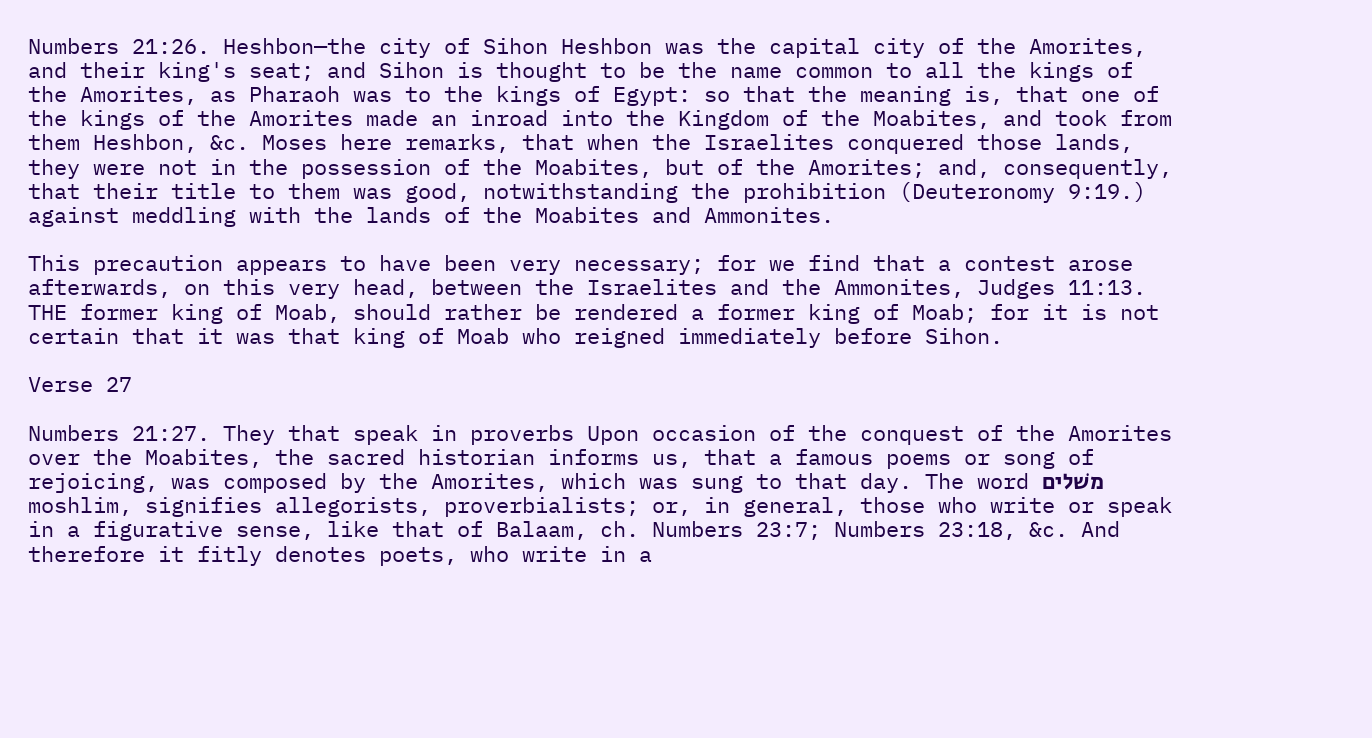Numbers 21:26. Heshbon—the city of Sihon Heshbon was the capital city of the Amorites, and their king's seat; and Sihon is thought to be the name common to all the kings of the Amorites, as Pharaoh was to the kings of Egypt: so that the meaning is, that one of the kings of the Amorites made an inroad into the Kingdom of the Moabites, and took from them Heshbon, &c. Moses here remarks, that when the Israelites conquered those lands, they were not in the possession of the Moabites, but of the Amorites; and, consequently, that their title to them was good, notwithstanding the prohibition (Deuteronomy 9:19.) against meddling with the lands of the Moabites and Ammonites.

This precaution appears to have been very necessary; for we find that a contest arose afterwards, on this very head, between the Israelites and the Ammonites, Judges 11:13. THE former king of Moab, should rather be rendered a former king of Moab; for it is not certain that it was that king of Moab who reigned immediately before Sihon.

Verse 27

Numbers 21:27. They that speak in proverbs Upon occasion of the conquest of the Amorites over the Moabites, the sacred historian informs us, that a famous poems or song of rejoicing, was composed by the Amorites, which was sung to that day. The word משׁלים moshlim, signifies allegorists, proverbialists; or, in general, those who write or speak in a figurative sense, like that of Balaam, ch. Numbers 23:7; Numbers 23:18, &c. And therefore it fitly denotes poets, who write in a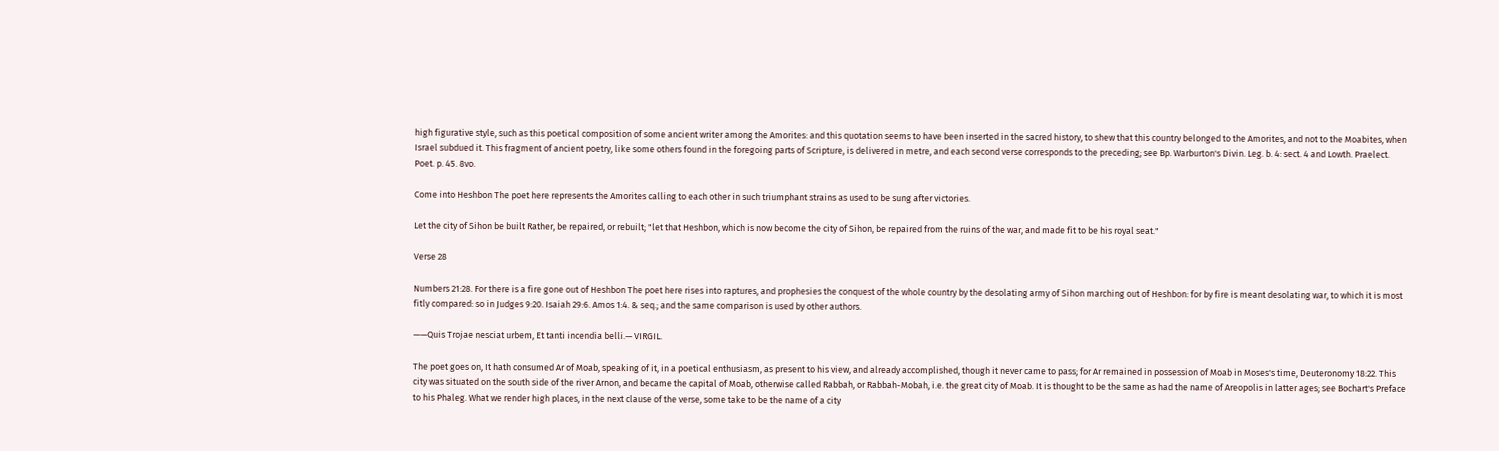high figurative style, such as this poetical composition of some ancient writer among the Amorites: and this quotation seems to have been inserted in the sacred history, to shew that this country belonged to the Amorites, and not to the Moabites, when Israel subdued it. This fragment of ancient poetry, like some others found in the foregoing parts of Scripture, is delivered in metre, and each second verse corresponds to the preceding; see Bp. Warburton's Divin. Leg. b. 4: sect. 4 and Lowth. Praelect. Poet. p. 45. 8vo.

Come into Heshbon The poet here represents the Amorites calling to each other in such triumphant strains as used to be sung after victories.

Let the city of Sihon be built Rather, be repaired, or rebuilt; "let that Heshbon, which is now become the city of Sihon, be repaired from the ruins of the war, and made fit to be his royal seat."

Verse 28

Numbers 21:28. For there is a fire gone out of Heshbon The poet here rises into raptures, and prophesies the conquest of the whole country by the desolating army of Sihon marching out of Heshbon: for by fire is meant desolating war, to which it is most fitly compared: so in Judges 9:20. Isaiah 29:6. Amos 1:4. & seq.; and the same comparison is used by other authors.

——Quis Trojae nesciat urbem, Et tanti incendia belli.— VIRGIL.

The poet goes on, It hath consumed Ar of Moab, speaking of it, in a poetical enthusiasm, as present to his view, and already accomplished, though it never came to pass; for Ar remained in possession of Moab in Moses's time, Deuteronomy 18:22. This city was situated on the south side of the river Arnon, and became the capital of Moab, otherwise called Rabbah, or Rabbah-Mobah, i.e. the great city of Moab. It is thought to be the same as had the name of Areopolis in latter ages; see Bochart's Preface to his Phaleg. What we render high places, in the next clause of the verse, some take to be the name of a city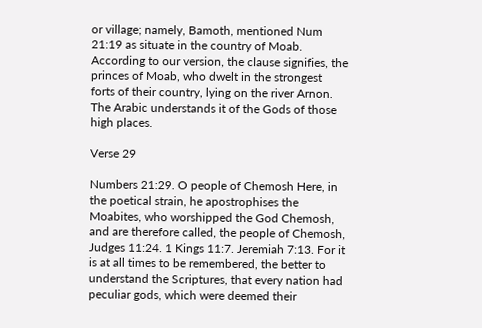or village; namely, Bamoth, mentioned Num 21:19 as situate in the country of Moab. According to our version, the clause signifies, the princes of Moab, who dwelt in the strongest forts of their country, lying on the river Arnon. The Arabic understands it of the Gods of those high places.

Verse 29

Numbers 21:29. O people of Chemosh Here, in the poetical strain, he apostrophises the Moabites, who worshipped the God Chemosh, and are therefore called, the people of Chemosh, Judges 11:24. 1 Kings 11:7. Jeremiah 7:13. For it is at all times to be remembered, the better to understand the Scriptures, that every nation had peculiar gods, which were deemed their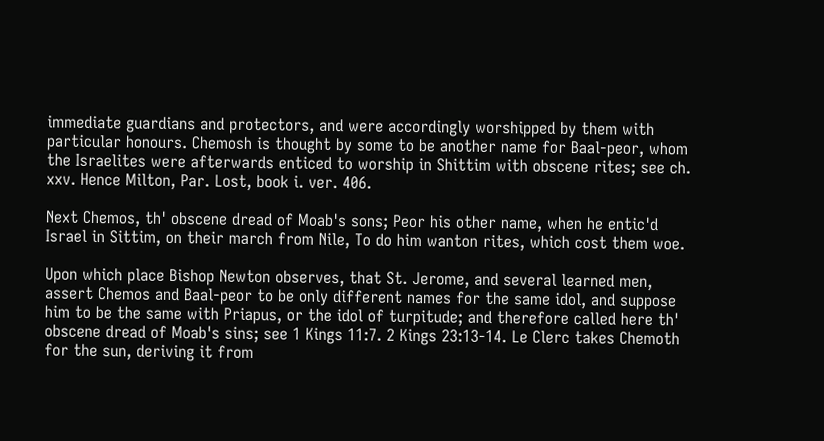immediate guardians and protectors, and were accordingly worshipped by them with particular honours. Chemosh is thought by some to be another name for Baal-peor, whom the Israelites were afterwards enticed to worship in Shittim with obscene rites; see ch. xxv. Hence Milton, Par. Lost, book i. ver. 406.

Next Chemos, th' obscene dread of Moab's sons; Peor his other name, when he entic'd Israel in Sittim, on their march from Nile, To do him wanton rites, which cost them woe.

Upon which place Bishop Newton observes, that St. Jerome, and several learned men, assert Chemos and Baal-peor to be only different names for the same idol, and suppose him to be the same with Priapus, or the idol of turpitude; and therefore called here th' obscene dread of Moab's sins; see 1 Kings 11:7. 2 Kings 23:13-14. Le Clerc takes Chemoth for the sun, deriving it from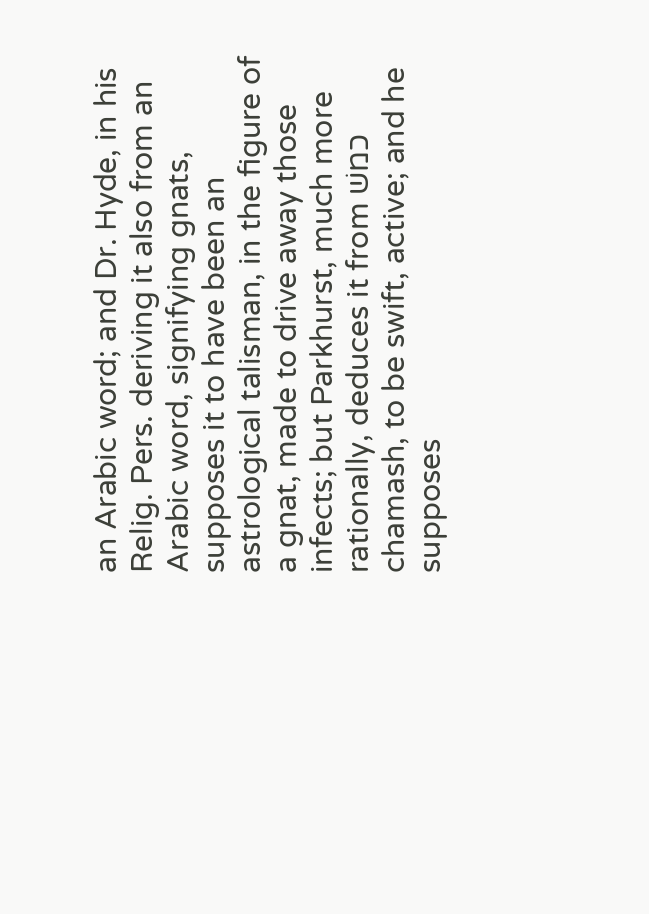an Arabic word; and Dr. Hyde, in his Relig. Pers. deriving it also from an Arabic word, signifying gnats, supposes it to have been an astrological talisman, in the figure of a gnat, made to drive away those infects; but Parkhurst, much more rationally, deduces it from כמשׁ chamash, to be swift, active; and he supposes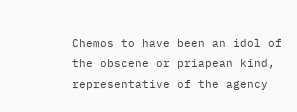Chemos to have been an idol of the obscene or priapean kind, representative of the agency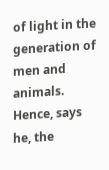of light in the generation of men and animals. Hence, says he, the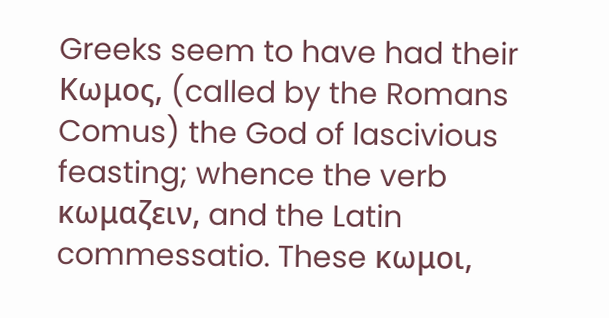Greeks seem to have had their Κωμος, (called by the Romans Comus) the God of lascivious feasting; whence the verb κωμαζειν, and the Latin commessatio. These κωμοι,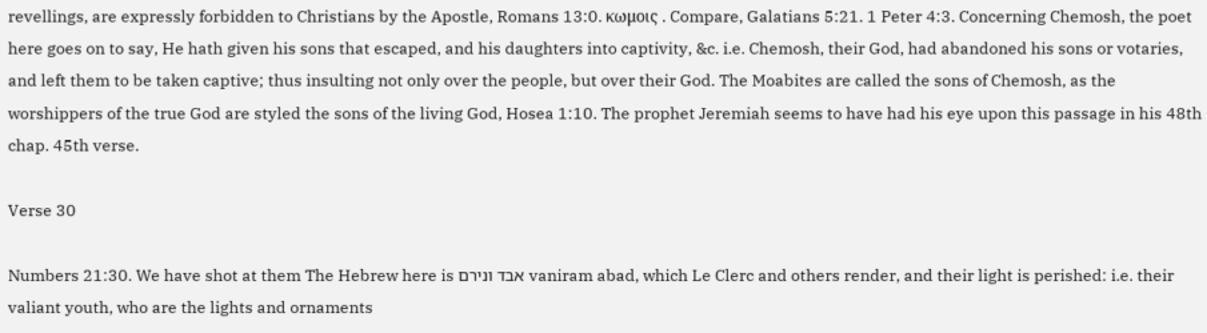revellings, are expressly forbidden to Christians by the Apostle, Romans 13:0. κωμοις . Compare, Galatians 5:21. 1 Peter 4:3. Concerning Chemosh, the poet here goes on to say, He hath given his sons that escaped, and his daughters into captivity, &c. i.e. Chemosh, their God, had abandoned his sons or votaries, and left them to be taken captive; thus insulting not only over the people, but over their God. The Moabites are called the sons of Chemosh, as the worshippers of the true God are styled the sons of the living God, Hosea 1:10. The prophet Jeremiah seems to have had his eye upon this passage in his 48th chap. 45th verse.

Verse 30

Numbers 21:30. We have shot at them The Hebrew here is אבד ונירם vaniram abad, which Le Clerc and others render, and their light is perished: i.e. their valiant youth, who are the lights and ornaments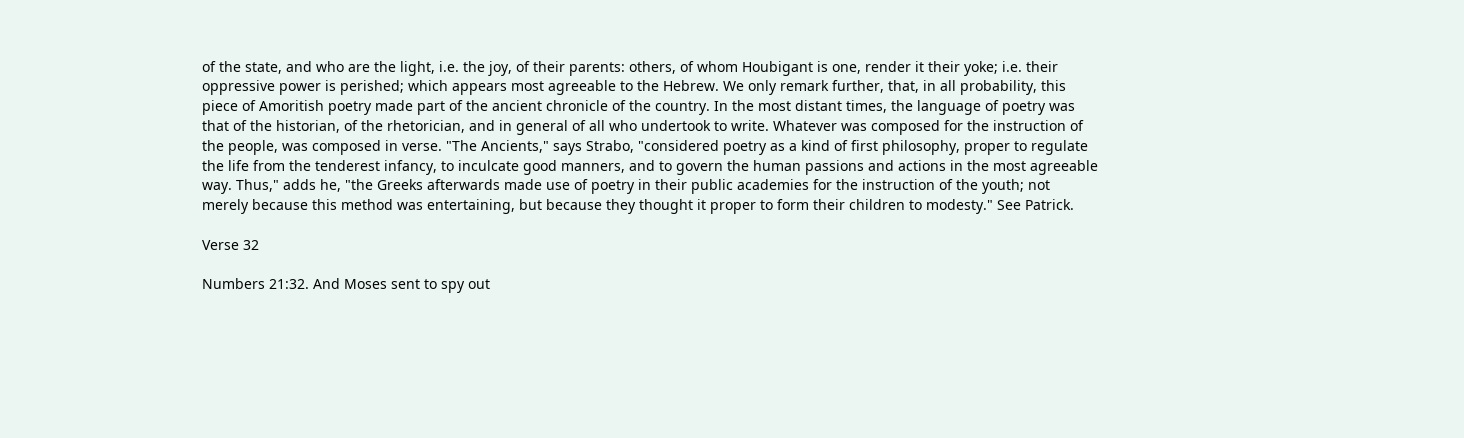of the state, and who are the light, i.e. the joy, of their parents: others, of whom Houbigant is one, render it their yoke; i.e. their oppressive power is perished; which appears most agreeable to the Hebrew. We only remark further, that, in all probability, this piece of Amoritish poetry made part of the ancient chronicle of the country. In the most distant times, the language of poetry was that of the historian, of the rhetorician, and in general of all who undertook to write. Whatever was composed for the instruction of the people, was composed in verse. "The Ancients," says Strabo, "considered poetry as a kind of first philosophy, proper to regulate the life from the tenderest infancy, to inculcate good manners, and to govern the human passions and actions in the most agreeable way. Thus," adds he, "the Greeks afterwards made use of poetry in their public academies for the instruction of the youth; not merely because this method was entertaining, but because they thought it proper to form their children to modesty." See Patrick.

Verse 32

Numbers 21:32. And Moses sent to spy out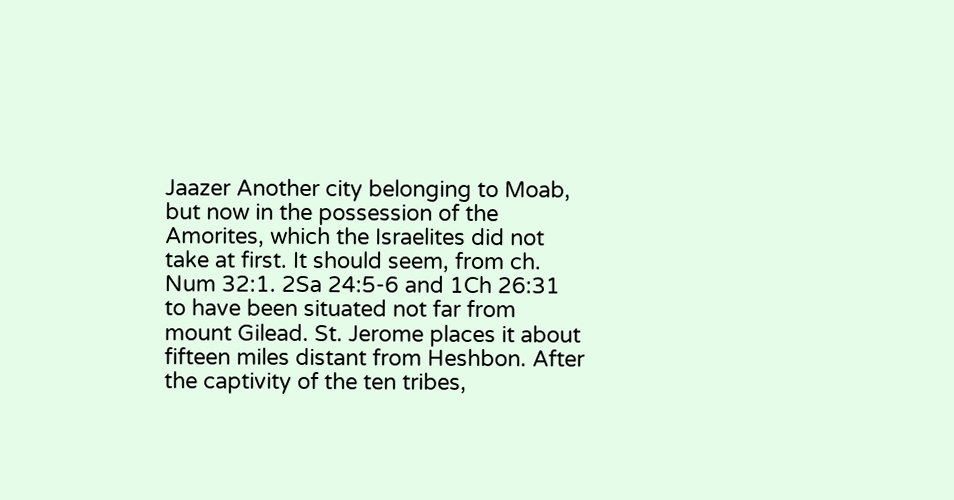Jaazer Another city belonging to Moab, but now in the possession of the Amorites, which the Israelites did not take at first. It should seem, from ch. Num 32:1. 2Sa 24:5-6 and 1Ch 26:31 to have been situated not far from mount Gilead. St. Jerome places it about fifteen miles distant from Heshbon. After the captivity of the ten tribes,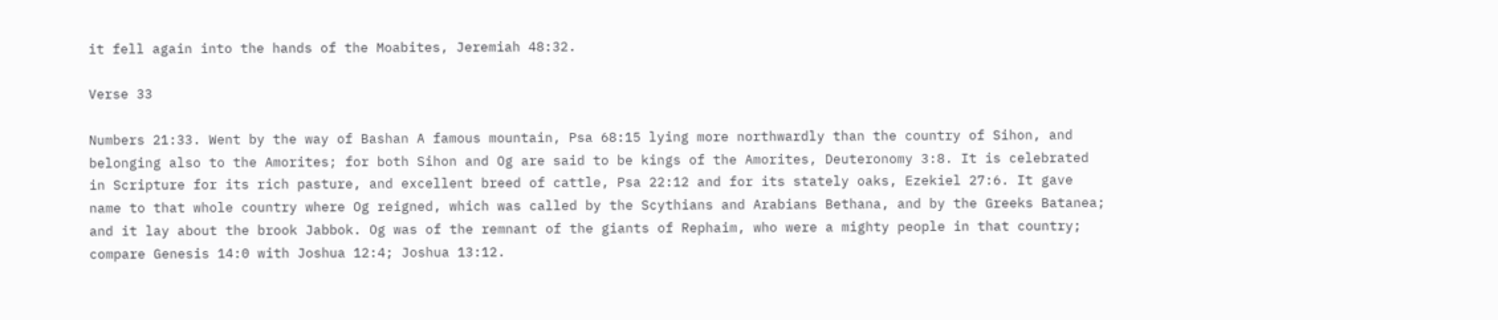it fell again into the hands of the Moabites, Jeremiah 48:32.

Verse 33

Numbers 21:33. Went by the way of Bashan A famous mountain, Psa 68:15 lying more northwardly than the country of Sihon, and belonging also to the Amorites; for both Sihon and Og are said to be kings of the Amorites, Deuteronomy 3:8. It is celebrated in Scripture for its rich pasture, and excellent breed of cattle, Psa 22:12 and for its stately oaks, Ezekiel 27:6. It gave name to that whole country where Og reigned, which was called by the Scythians and Arabians Bethana, and by the Greeks Batanea; and it lay about the brook Jabbok. Og was of the remnant of the giants of Rephaim, who were a mighty people in that country; compare Genesis 14:0 with Joshua 12:4; Joshua 13:12.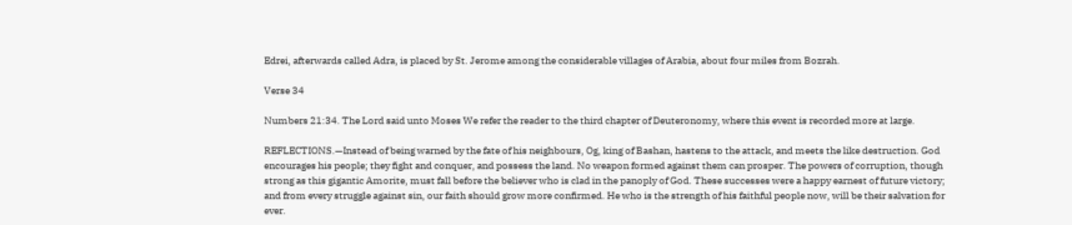Edrei, afterwards called Adra, is placed by St. Jerome among the considerable villages of Arabia, about four miles from Bozrah.

Verse 34

Numbers 21:34. The Lord said unto Moses We refer the reader to the third chapter of Deuteronomy, where this event is recorded more at large.

REFLECTIONS.—Instead of being warned by the fate of his neighbours, Og, king of Bashan, hastens to the attack, and meets the like destruction. God encourages his people; they fight and conquer, and possess the land. No weapon formed against them can prosper. The powers of corruption, though strong as this gigantic Amorite, must fall before the believer who is clad in the panoply of God. These successes were a happy earnest of future victory; and from every struggle against sin, our faith should grow more confirmed. He who is the strength of his faithful people now, will be their salvation for ever.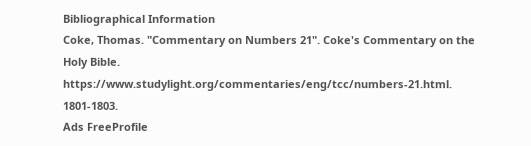Bibliographical Information
Coke, Thomas. "Commentary on Numbers 21". Coke's Commentary on the Holy Bible. https://www.studylight.org/commentaries/eng/tcc/numbers-21.html. 1801-1803.
Ads FreeProfile